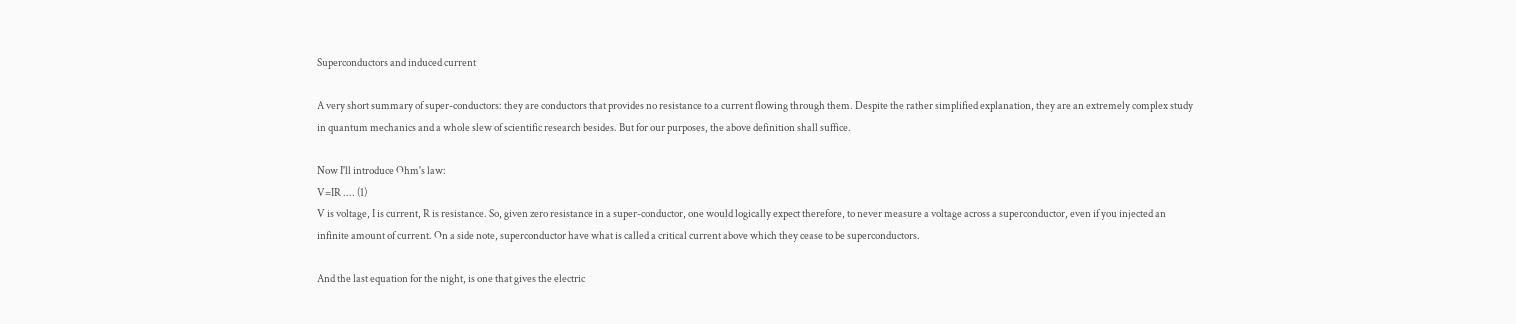Superconductors and induced current

A very short summary of super-conductors: they are conductors that provides no resistance to a current flowing through them. Despite the rather simplified explanation, they are an extremely complex study in quantum mechanics and a whole slew of scientific research besides. But for our purposes, the above definition shall suffice.

Now I'll introduce Ohm's law:
V=IR .... (1)
V is voltage, I is current, R is resistance. So, given zero resistance in a super-conductor, one would logically expect therefore, to never measure a voltage across a superconductor, even if you injected an infinite amount of current. On a side note, superconductor have what is called a critical current above which they cease to be superconductors.

And the last equation for the night, is one that gives the electric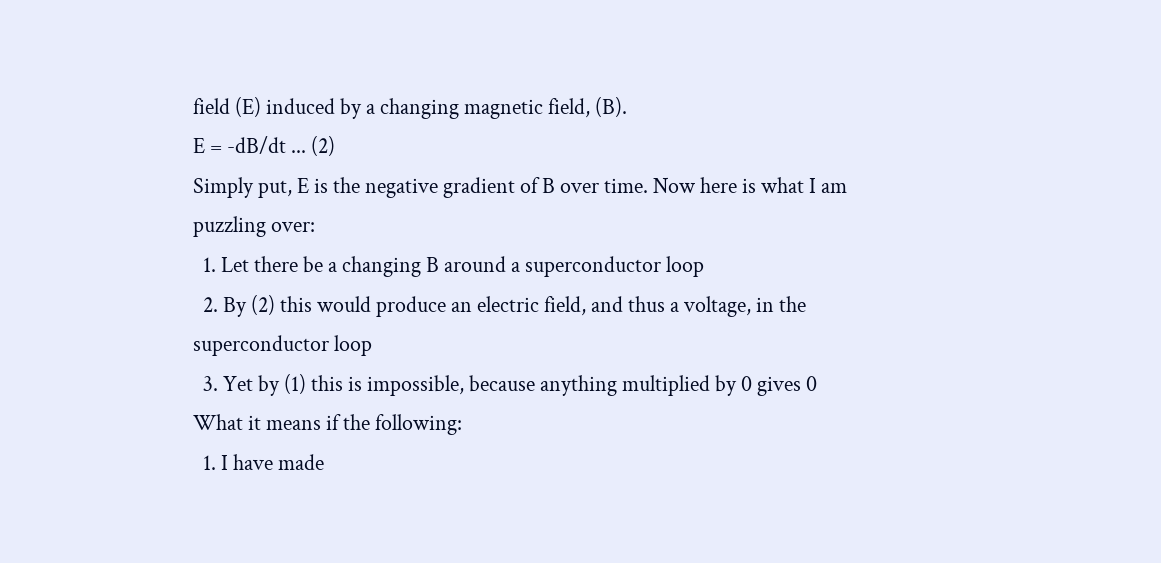field (E) induced by a changing magnetic field, (B).
E = -dB/dt ... (2)
Simply put, E is the negative gradient of B over time. Now here is what I am puzzling over:
  1. Let there be a changing B around a superconductor loop
  2. By (2) this would produce an electric field, and thus a voltage, in the superconductor loop
  3. Yet by (1) this is impossible, because anything multiplied by 0 gives 0
What it means if the following:
  1. I have made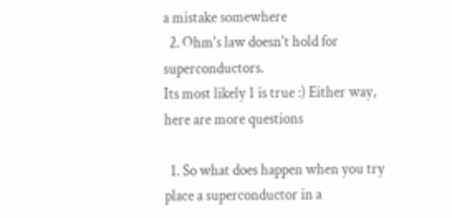a mistake somewhere
  2. Ohm's law doesn't hold for superconductors.
Its most likely 1 is true :) Either way, here are more questions

  1. So what does happen when you try place a superconductor in a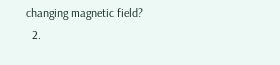changing magnetic field?
  2.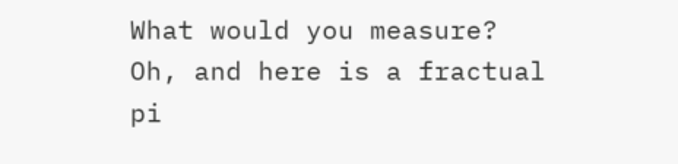What would you measure?
Oh, and here is a fractual pi